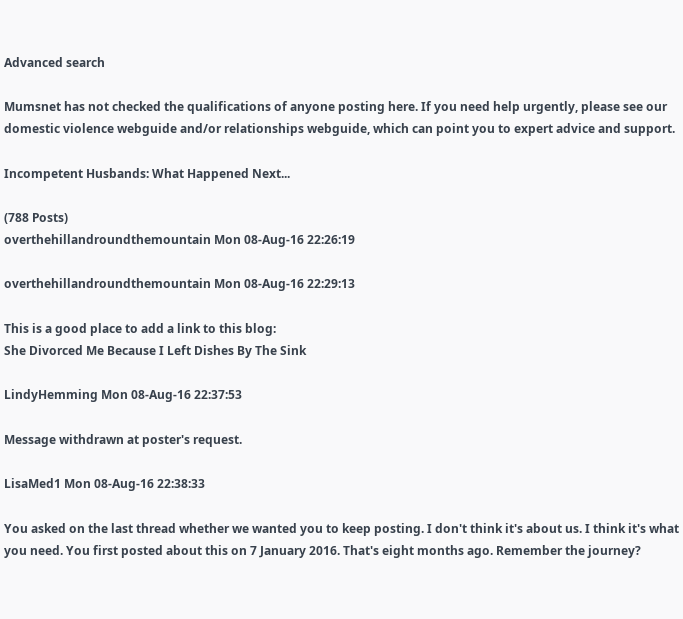Advanced search

Mumsnet has not checked the qualifications of anyone posting here. If you need help urgently, please see our domestic violence webguide and/or relationships webguide, which can point you to expert advice and support.

Incompetent Husbands: What Happened Next...

(788 Posts)
overthehillandroundthemountain Mon 08-Aug-16 22:26:19

overthehillandroundthemountain Mon 08-Aug-16 22:29:13

This is a good place to add a link to this blog:
She Divorced Me Because I Left Dishes By The Sink

LindyHemming Mon 08-Aug-16 22:37:53

Message withdrawn at poster's request.

LisaMed1 Mon 08-Aug-16 22:38:33

You asked on the last thread whether we wanted you to keep posting. I don't think it's about us. I think it's what you need. You first posted about this on 7 January 2016. That's eight months ago. Remember the journey?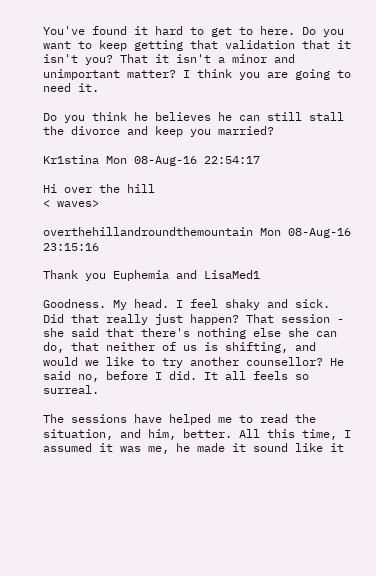You've found it hard to get to here. Do you want to keep getting that validation that it isn't you? That it isn't a minor and unimportant matter? I think you are going to need it.

Do you think he believes he can still stall the divorce and keep you married?

Kr1stina Mon 08-Aug-16 22:54:17

Hi over the hill
< waves>

overthehillandroundthemountain Mon 08-Aug-16 23:15:16

Thank you Euphemia and LisaMed1

Goodness. My head. I feel shaky and sick. Did that really just happen? That session - she said that there's nothing else she can do, that neither of us is shifting, and would we like to try another counsellor? He said no, before I did. It all feels so surreal.

The sessions have helped me to read the situation, and him, better. All this time, I assumed it was me, he made it sound like it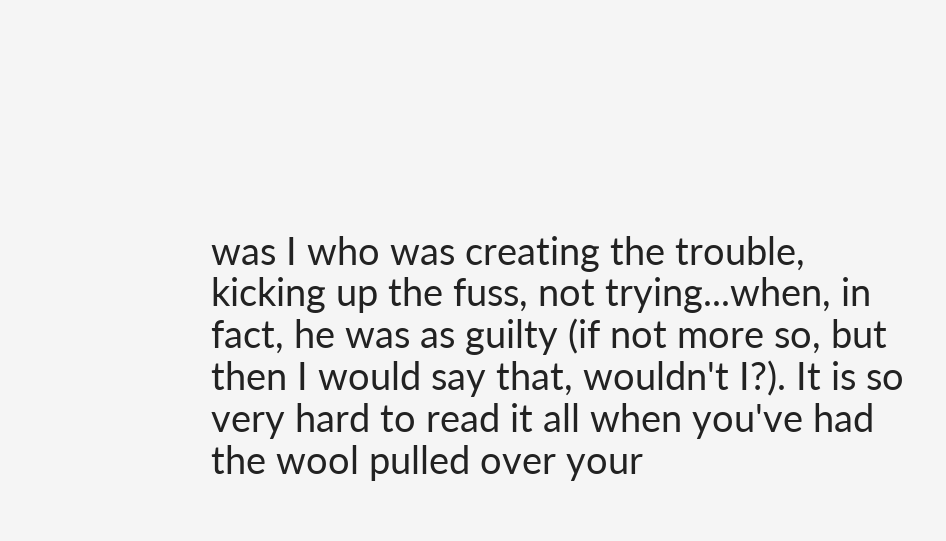was I who was creating the trouble, kicking up the fuss, not trying...when, in fact, he was as guilty (if not more so, but then I would say that, wouldn't I?). It is so very hard to read it all when you've had the wool pulled over your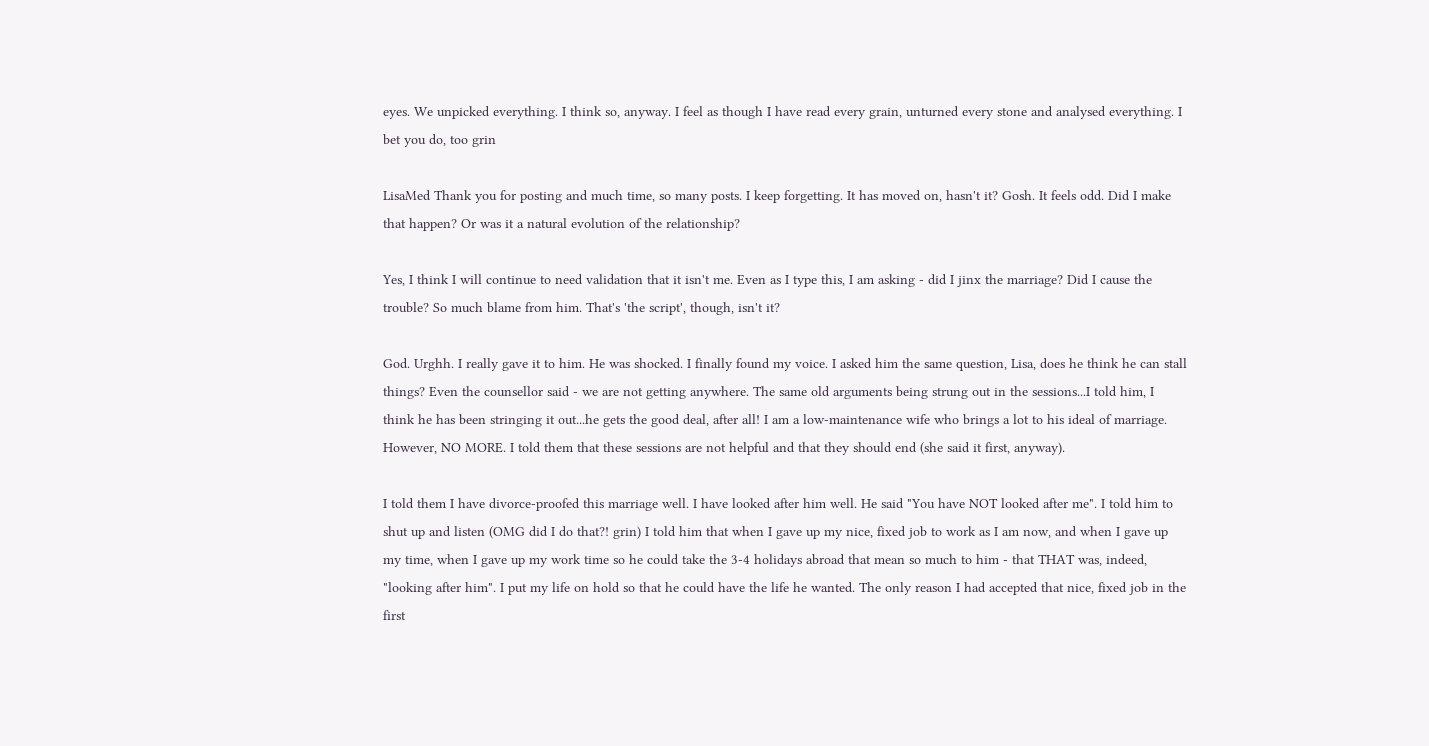eyes. We unpicked everything. I think so, anyway. I feel as though I have read every grain, unturned every stone and analysed everything. I bet you do, too grin

LisaMed Thank you for posting and much time, so many posts. I keep forgetting. It has moved on, hasn't it? Gosh. It feels odd. Did I make that happen? Or was it a natural evolution of the relationship?

Yes, I think I will continue to need validation that it isn't me. Even as I type this, I am asking - did I jinx the marriage? Did I cause the trouble? So much blame from him. That's 'the script', though, isn't it?

God. Urghh. I really gave it to him. He was shocked. I finally found my voice. I asked him the same question, Lisa, does he think he can stall things? Even the counsellor said - we are not getting anywhere. The same old arguments being strung out in the sessions...I told him, I think he has been stringing it out...he gets the good deal, after all! I am a low-maintenance wife who brings a lot to his ideal of marriage. However, NO MORE. I told them that these sessions are not helpful and that they should end (she said it first, anyway).

I told them I have divorce-proofed this marriage well. I have looked after him well. He said "You have NOT looked after me". I told him to shut up and listen (OMG did I do that?! grin) I told him that when I gave up my nice, fixed job to work as I am now, and when I gave up my time, when I gave up my work time so he could take the 3-4 holidays abroad that mean so much to him - that THAT was, indeed, "looking after him". I put my life on hold so that he could have the life he wanted. The only reason I had accepted that nice, fixed job in the first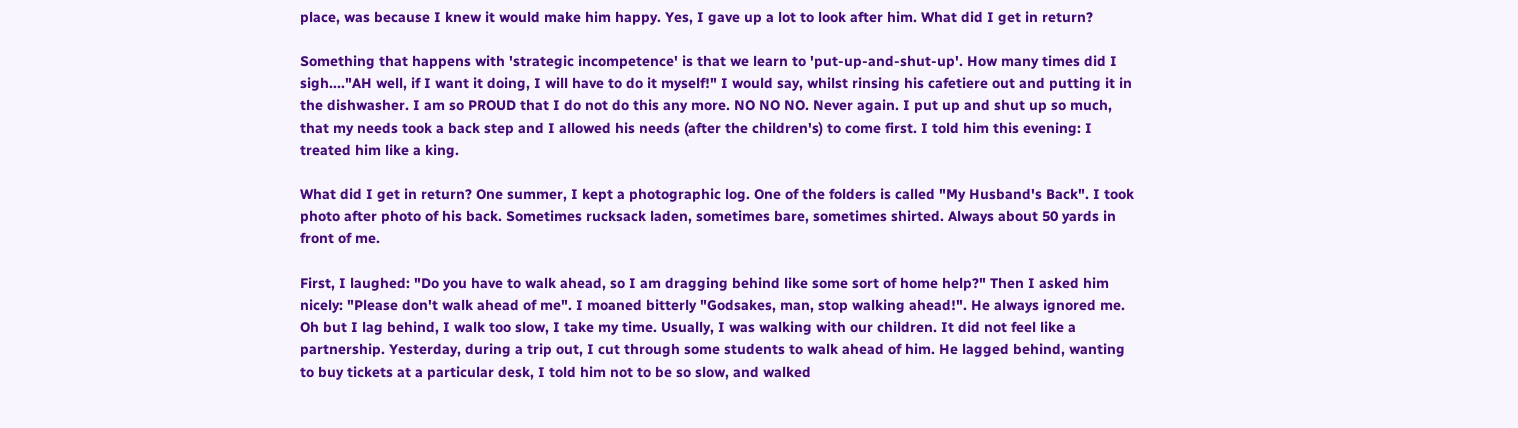place, was because I knew it would make him happy. Yes, I gave up a lot to look after him. What did I get in return?

Something that happens with 'strategic incompetence' is that we learn to 'put-up-and-shut-up'. How many times did I sigh...."AH well, if I want it doing, I will have to do it myself!" I would say, whilst rinsing his cafetiere out and putting it in the dishwasher. I am so PROUD that I do not do this any more. NO NO NO. Never again. I put up and shut up so much, that my needs took a back step and I allowed his needs (after the children's) to come first. I told him this evening: I treated him like a king.

What did I get in return? One summer, I kept a photographic log. One of the folders is called "My Husband's Back". I took photo after photo of his back. Sometimes rucksack laden, sometimes bare, sometimes shirted. Always about 50 yards in front of me.

First, I laughed: "Do you have to walk ahead, so I am dragging behind like some sort of home help?" Then I asked him nicely: "Please don't walk ahead of me". I moaned bitterly "Godsakes, man, stop walking ahead!". He always ignored me. Oh but I lag behind, I walk too slow, I take my time. Usually, I was walking with our children. It did not feel like a partnership. Yesterday, during a trip out, I cut through some students to walk ahead of him. He lagged behind, wanting to buy tickets at a particular desk, I told him not to be so slow, and walked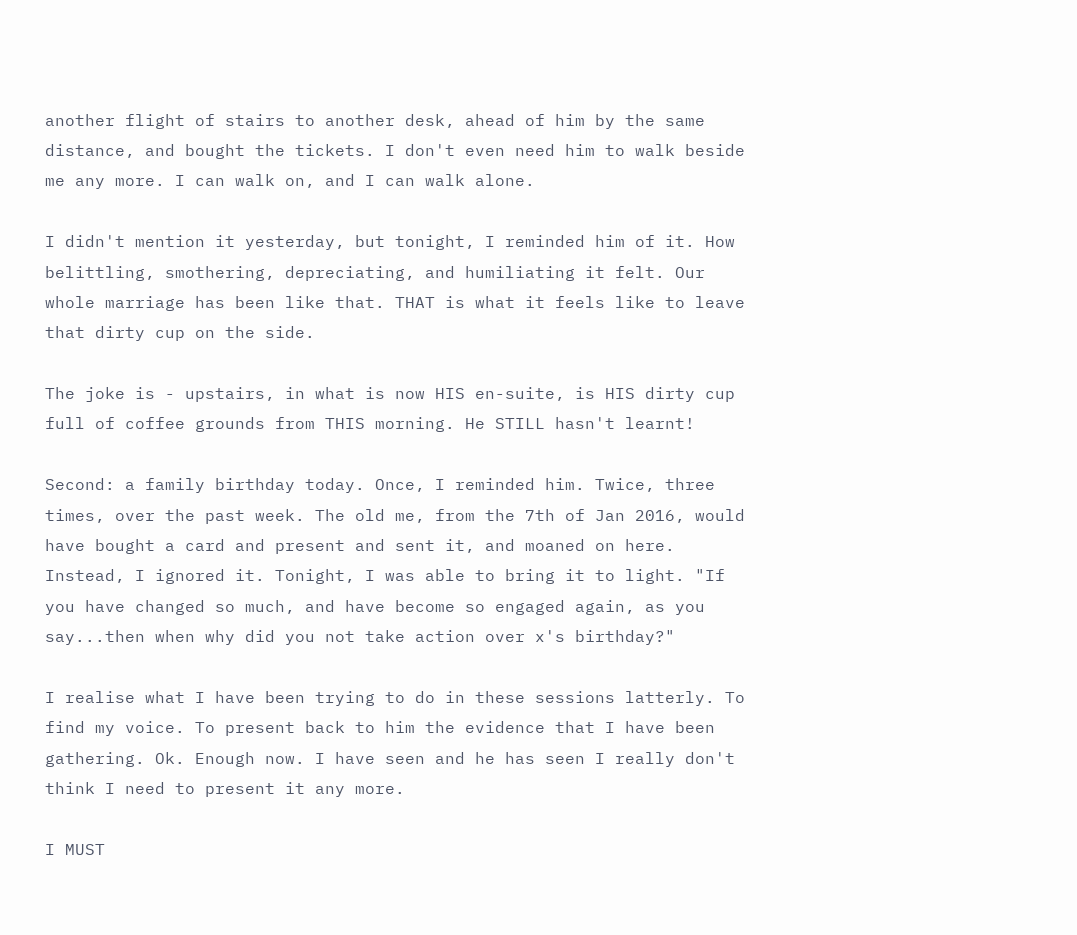another flight of stairs to another desk, ahead of him by the same distance, and bought the tickets. I don't even need him to walk beside me any more. I can walk on, and I can walk alone.

I didn't mention it yesterday, but tonight, I reminded him of it. How belittling, smothering, depreciating, and humiliating it felt. Our whole marriage has been like that. THAT is what it feels like to leave that dirty cup on the side.

The joke is - upstairs, in what is now HIS en-suite, is HIS dirty cup full of coffee grounds from THIS morning. He STILL hasn't learnt!

Second: a family birthday today. Once, I reminded him. Twice, three times, over the past week. The old me, from the 7th of Jan 2016, would have bought a card and present and sent it, and moaned on here. Instead, I ignored it. Tonight, I was able to bring it to light. "If you have changed so much, and have become so engaged again, as you say...then when why did you not take action over x's birthday?"

I realise what I have been trying to do in these sessions latterly. To find my voice. To present back to him the evidence that I have been gathering. Ok. Enough now. I have seen and he has seen I really don't think I need to present it any more.

I MUST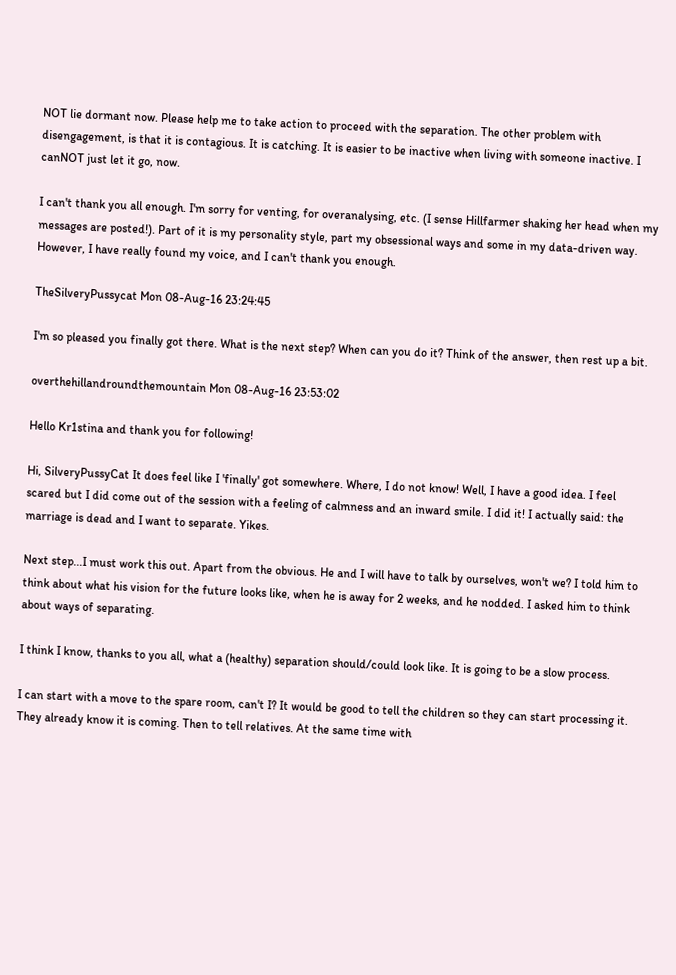NOT lie dormant now. Please help me to take action to proceed with the separation. The other problem with disengagement, is that it is contagious. It is catching. It is easier to be inactive when living with someone inactive. I canNOT just let it go, now.

I can't thank you all enough. I'm sorry for venting, for overanalysing, etc. (I sense Hillfarmer shaking her head when my messages are posted!). Part of it is my personality style, part my obsessional ways and some in my data-driven way. However, I have really found my voice, and I can't thank you enough.

TheSilveryPussycat Mon 08-Aug-16 23:24:45

I'm so pleased you finally got there. What is the next step? When can you do it? Think of the answer, then rest up a bit.

overthehillandroundthemountain Mon 08-Aug-16 23:53:02

Hello Kr1stina and thank you for following!

Hi, SilveryPussyCat It does feel like I 'finally' got somewhere. Where, I do not know! Well, I have a good idea. I feel scared but I did come out of the session with a feeling of calmness and an inward smile. I did it! I actually said: the marriage is dead and I want to separate. Yikes.

Next step...I must work this out. Apart from the obvious. He and I will have to talk by ourselves, won't we? I told him to think about what his vision for the future looks like, when he is away for 2 weeks, and he nodded. I asked him to think about ways of separating.

I think I know, thanks to you all, what a (healthy) separation should/could look like. It is going to be a slow process.

I can start with a move to the spare room, can't I? It would be good to tell the children so they can start processing it. They already know it is coming. Then to tell relatives. At the same time with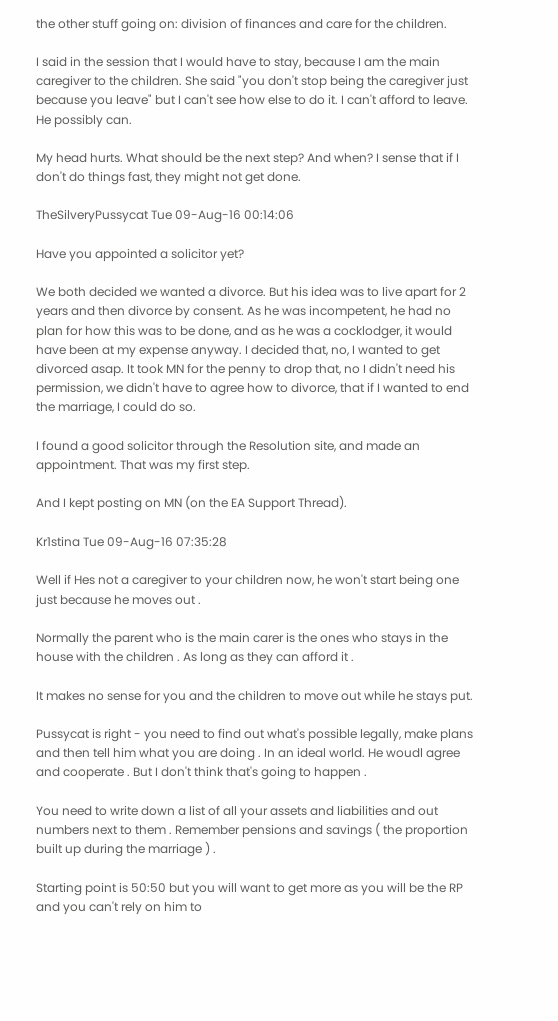the other stuff going on: division of finances and care for the children.

I said in the session that I would have to stay, because I am the main caregiver to the children. She said "you don't stop being the caregiver just because you leave" but I can't see how else to do it. I can't afford to leave. He possibly can.

My head hurts. What should be the next step? And when? I sense that if I don't do things fast, they might not get done.

TheSilveryPussycat Tue 09-Aug-16 00:14:06

Have you appointed a solicitor yet?

We both decided we wanted a divorce. But his idea was to live apart for 2 years and then divorce by consent. As he was incompetent, he had no plan for how this was to be done, and as he was a cocklodger, it would have been at my expense anyway. I decided that, no, I wanted to get divorced asap. It took MN for the penny to drop that, no I didn't need his permission, we didn't have to agree how to divorce, that if I wanted to end the marriage, I could do so.

I found a good solicitor through the Resolution site, and made an appointment. That was my first step.

And I kept posting on MN (on the EA Support Thread).

Kr1stina Tue 09-Aug-16 07:35:28

Well if Hes not a caregiver to your children now, he won't start being one just because he moves out .

Normally the parent who is the main carer is the ones who stays in the house with the children . As long as they can afford it .

It makes no sense for you and the children to move out while he stays put.

Pussycat is right - you need to find out what's possible legally, make plans and then tell him what you are doing . In an ideal world. He woudl agree and cooperate . But I don't think that's going to happen .

You need to write down a list of all your assets and liabilities and out numbers next to them . Remember pensions and savings ( the proportion built up during the marriage ) .

Starting point is 50:50 but you will want to get more as you will be the RP and you can't rely on him to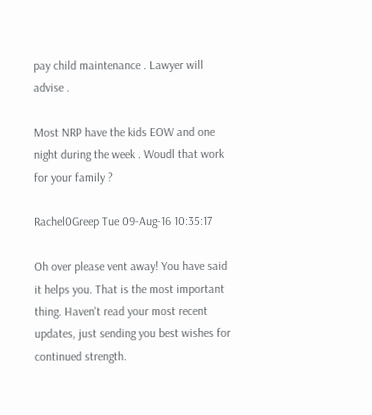pay child maintenance . Lawyer will advise .

Most NRP have the kids EOW and one night during the week . Woudl that work for your family ?

Rachel0Greep Tue 09-Aug-16 10:35:17

Oh over please vent away! You have said it helps you. That is the most important thing. Haven't read your most recent updates, just sending you best wishes for continued strength.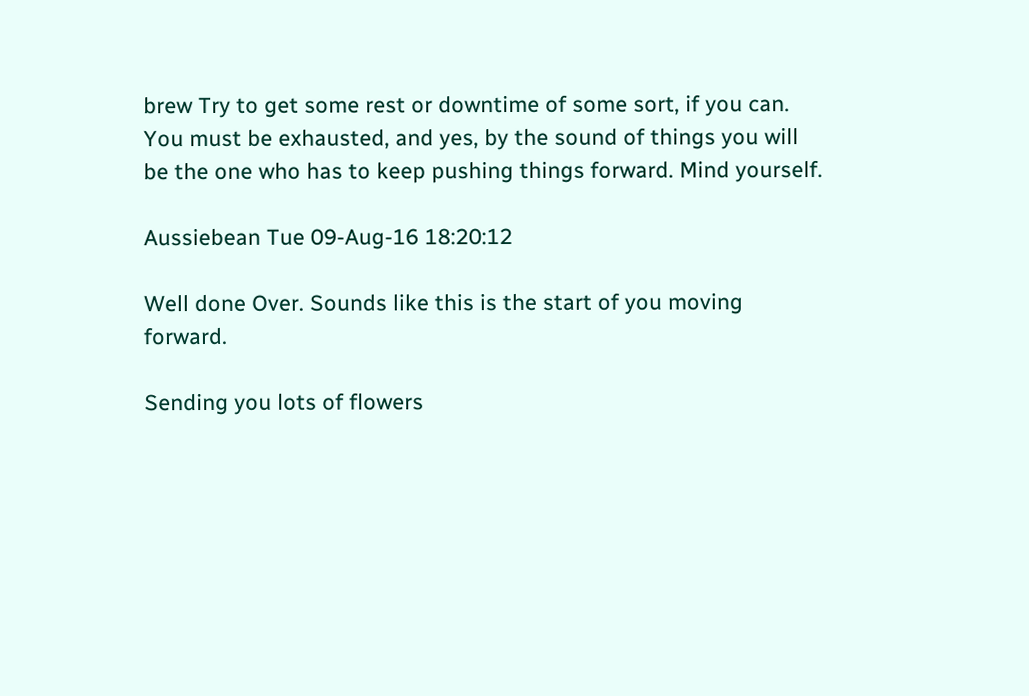brew Try to get some rest or downtime of some sort, if you can. You must be exhausted, and yes, by the sound of things you will be the one who has to keep pushing things forward. Mind yourself.

Aussiebean Tue 09-Aug-16 18:20:12

Well done Over. Sounds like this is the start of you moving forward.

Sending you lots of flowers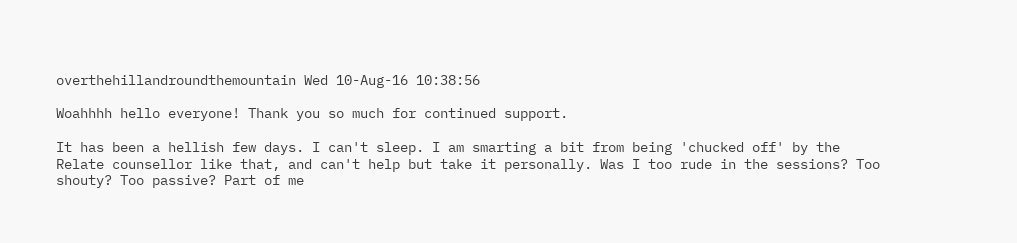overthehillandroundthemountain Wed 10-Aug-16 10:38:56

Woahhhh hello everyone! Thank you so much for continued support.

It has been a hellish few days. I can't sleep. I am smarting a bit from being 'chucked off' by the Relate counsellor like that, and can't help but take it personally. Was I too rude in the sessions? Too shouty? Too passive? Part of me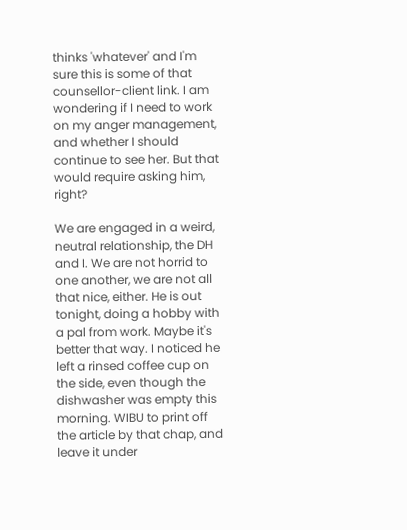thinks 'whatever' and I'm sure this is some of that counsellor-client link. I am wondering if I need to work on my anger management, and whether I should continue to see her. But that would require asking him, right?

We are engaged in a weird, neutral relationship, the DH and I. We are not horrid to one another, we are not all that nice, either. He is out tonight, doing a hobby with a pal from work. Maybe it's better that way. I noticed he left a rinsed coffee cup on the side, even though the dishwasher was empty this morning. WIBU to print off the article by that chap, and leave it under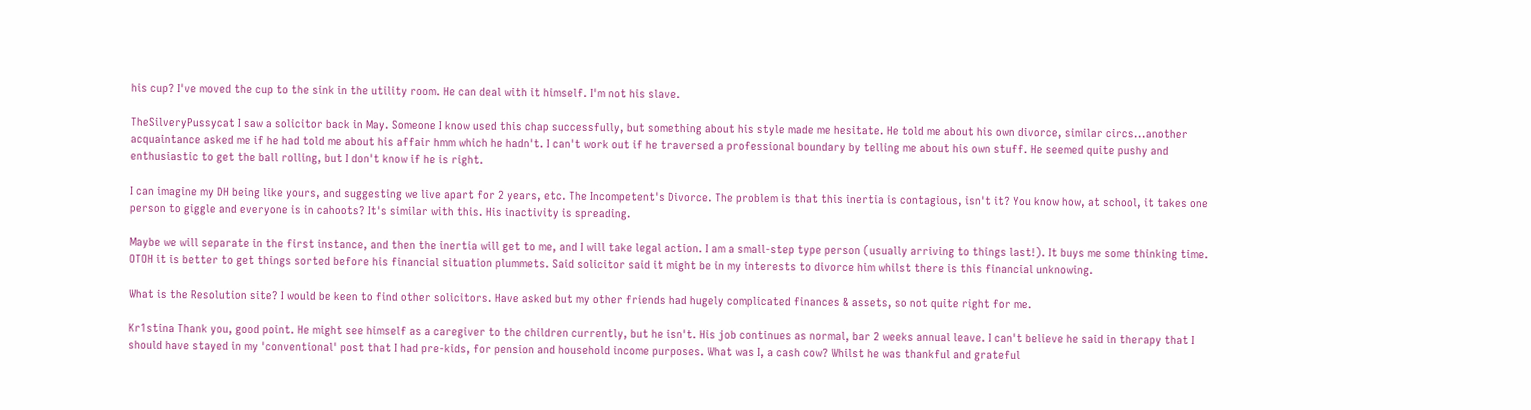his cup? I've moved the cup to the sink in the utility room. He can deal with it himself. I'm not his slave.

TheSilveryPussycat I saw a solicitor back in May. Someone I know used this chap successfully, but something about his style made me hesitate. He told me about his own divorce, similar circs...another acquaintance asked me if he had told me about his affair hmm which he hadn't. I can't work out if he traversed a professional boundary by telling me about his own stuff. He seemed quite pushy and enthusiastic to get the ball rolling, but I don't know if he is right.

I can imagine my DH being like yours, and suggesting we live apart for 2 years, etc. The Incompetent's Divorce. The problem is that this inertia is contagious, isn't it? You know how, at school, it takes one person to giggle and everyone is in cahoots? It's similar with this. His inactivity is spreading.

Maybe we will separate in the first instance, and then the inertia will get to me, and I will take legal action. I am a small-step type person (usually arriving to things last!). It buys me some thinking time. OTOH it is better to get things sorted before his financial situation plummets. Said solicitor said it might be in my interests to divorce him whilst there is this financial unknowing.

What is the Resolution site? I would be keen to find other solicitors. Have asked but my other friends had hugely complicated finances & assets, so not quite right for me.

Kr1stina Thank you, good point. He might see himself as a caregiver to the children currently, but he isn't. His job continues as normal, bar 2 weeks annual leave. I can't believe he said in therapy that I should have stayed in my 'conventional' post that I had pre-kids, for pension and household income purposes. What was I, a cash cow? Whilst he was thankful and grateful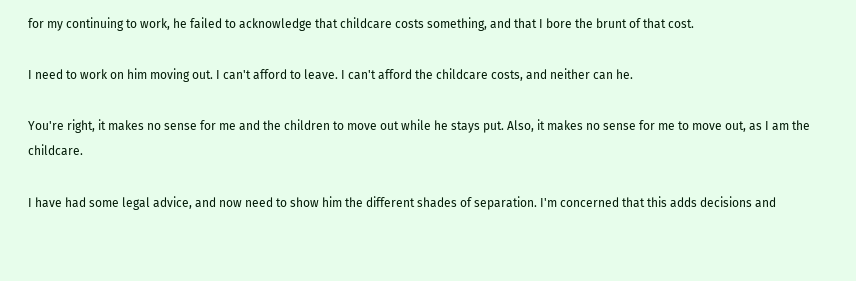for my continuing to work, he failed to acknowledge that childcare costs something, and that I bore the brunt of that cost.

I need to work on him moving out. I can't afford to leave. I can't afford the childcare costs, and neither can he.

You're right, it makes no sense for me and the children to move out while he stays put. Also, it makes no sense for me to move out, as I am the childcare.

I have had some legal advice, and now need to show him the different shades of separation. I'm concerned that this adds decisions and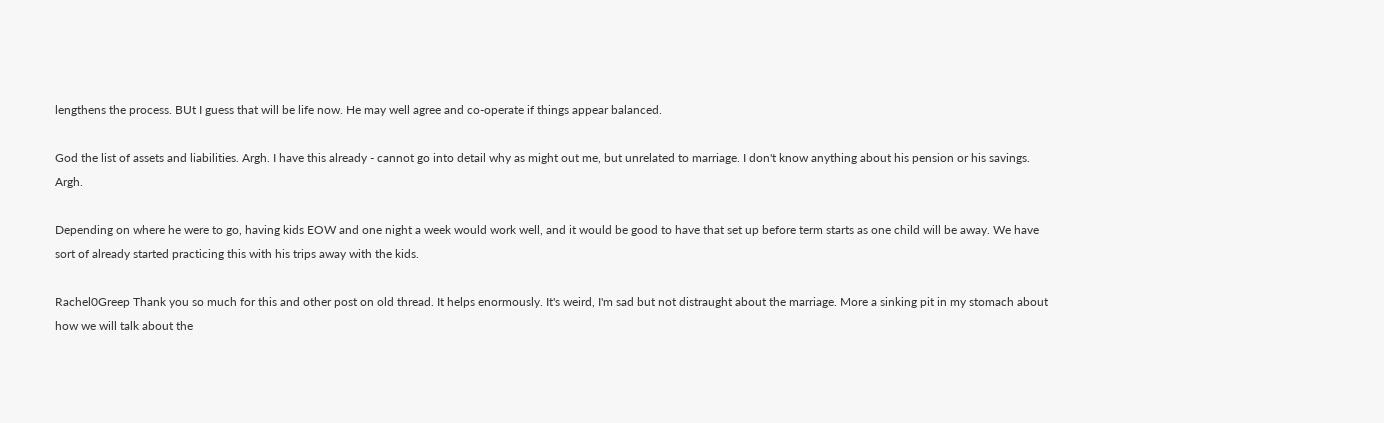lengthens the process. BUt I guess that will be life now. He may well agree and co-operate if things appear balanced.

God the list of assets and liabilities. Argh. I have this already - cannot go into detail why as might out me, but unrelated to marriage. I don't know anything about his pension or his savings. Argh.

Depending on where he were to go, having kids EOW and one night a week would work well, and it would be good to have that set up before term starts as one child will be away. We have sort of already started practicing this with his trips away with the kids.

Rachel0Greep Thank you so much for this and other post on old thread. It helps enormously. It's weird, I'm sad but not distraught about the marriage. More a sinking pit in my stomach about how we will talk about the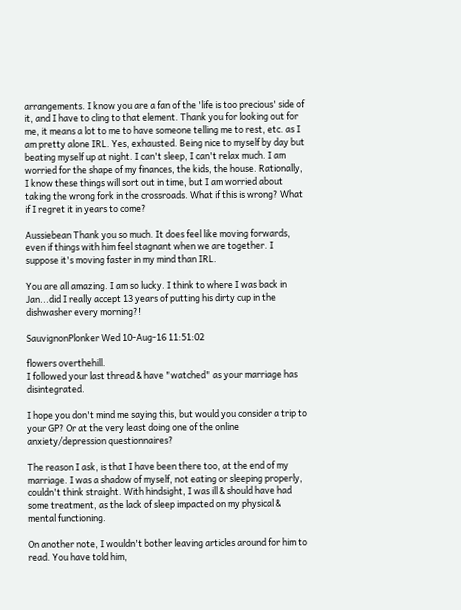arrangements. I know you are a fan of the 'life is too precious' side of it, and I have to cling to that element. Thank you for looking out for me, it means a lot to me to have someone telling me to rest, etc. as I am pretty alone IRL. Yes, exhausted. Being nice to myself by day but beating myself up at night. I can't sleep, I can't relax much. I am worried for the shape of my finances, the kids, the house. Rationally, I know these things will sort out in time, but I am worried about taking the wrong fork in the crossroads. What if this is wrong? What if I regret it in years to come?

Aussiebean Thank you so much. It does feel like moving forwards, even if things with him feel stagnant when we are together. I suppose it's moving faster in my mind than IRL.

You are all amazing. I am so lucky. I think to where I was back in Jan...did I really accept 13 years of putting his dirty cup in the dishwasher every morning?!

SauvignonPlonker Wed 10-Aug-16 11:51:02

flowers overthehill.
I followed your last thread & have "watched" as your marriage has disintegrated.

I hope you don't mind me saying this, but would you consider a trip to your GP? Or at the very least doing one of the online anxiety/depression questionnaires?

The reason I ask, is that I have been there too, at the end of my marriage. I was a shadow of myself, not eating or sleeping properly, couldn't think straight. With hindsight, I was ill & should have had some treatment, as the lack of sleep impacted on my physical & mental functioning.

On another note, I wouldn't bother leaving articles around for him to read. You have told him,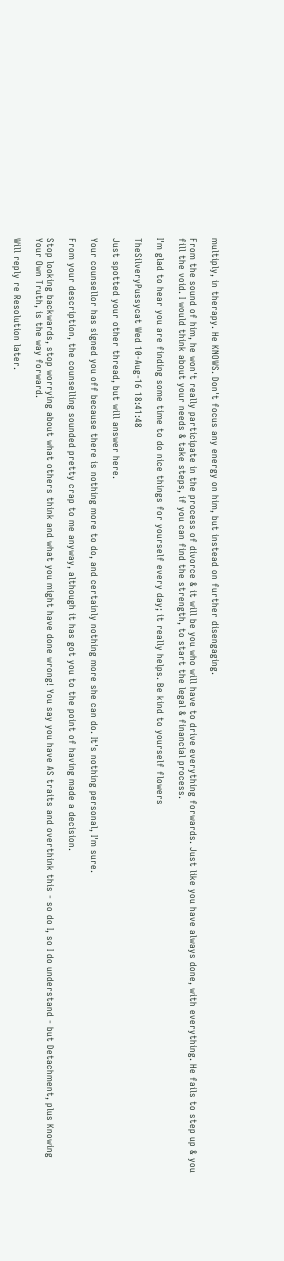multiply, in therapy. He KNOWS. Don't focus any energy on him, but instead on further disengaging.

From the sound of him, he won't really participate in the process of divorce & it will be you who will have to drive everything forwards. Just like you have always done, with everything. He fails to step up & you fill the void. I would think about your needs & take steps, if you can find the strength, to start the legal & financial process.

I'm glad to hear you are finding some time to do nice things for yourself every day; it really helps. Be kind to yourself flowers

TheSilveryPussycat Wed 10-Aug-16 18:41:48

Just spotted your other thread, but will answer here.

Your counsellor has signed you off because there is nothing more to do, and certainly nothing more she can do. It's nothing personal, I'm sure.

From your description, the counselling sounded pretty crap to me anyway, although it has got you to the point of having made a decision.

Stop looking backwards, stop worrying about what others think and what you might have done wrong! You say you have AS traits and overthink this - so do I, so I do understand - but Detachment, plus Knowing Your Own Truth, is the way forward.

Will reply re Resolution later.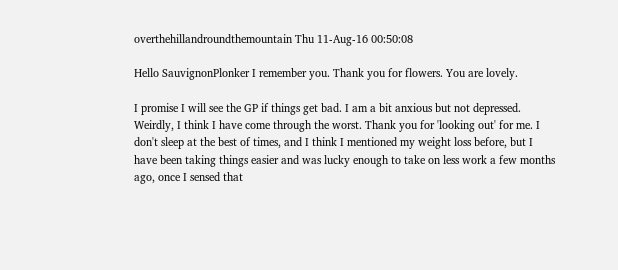overthehillandroundthemountain Thu 11-Aug-16 00:50:08

Hello SauvignonPlonker I remember you. Thank you for flowers. You are lovely.

I promise I will see the GP if things get bad. I am a bit anxious but not depressed. Weirdly, I think I have come through the worst. Thank you for 'looking out' for me. I don't sleep at the best of times, and I think I mentioned my weight loss before, but I have been taking things easier and was lucky enough to take on less work a few months ago, once I sensed that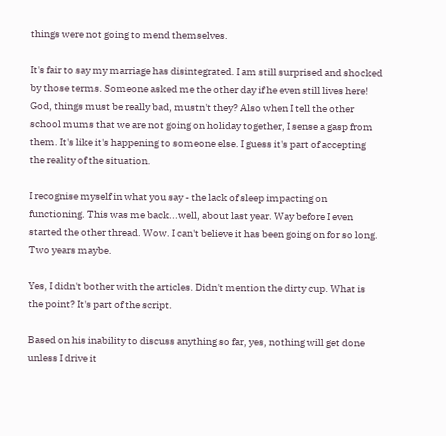things were not going to mend themselves.

It's fair to say my marriage has disintegrated. I am still surprised and shocked by those terms. Someone asked me the other day if he even still lives here! God, things must be really bad, mustn't they? Also when I tell the other school mums that we are not going on holiday together, I sense a gasp from them. It's like it's happening to someone else. I guess it's part of accepting the reality of the situation.

I recognise myself in what you say - the lack of sleep impacting on functioning. This was me back...well, about last year. Way before I even started the other thread. Wow. I can't believe it has been going on for so long. Two years maybe.

Yes, I didn't bother with the articles. Didn't mention the dirty cup. What is the point? It's part of the script.

Based on his inability to discuss anything so far, yes, nothing will get done unless I drive it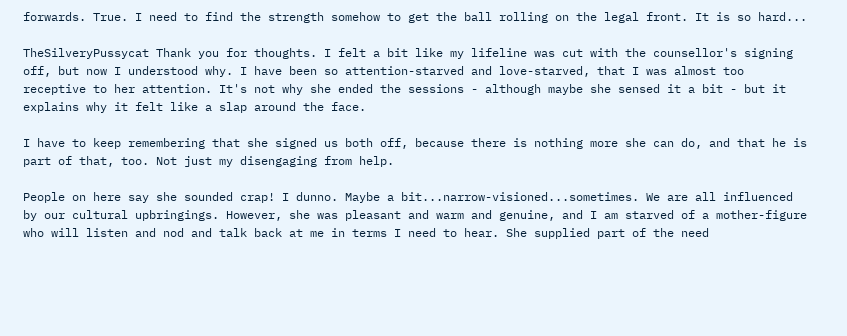forwards. True. I need to find the strength somehow to get the ball rolling on the legal front. It is so hard...

TheSilveryPussycat Thank you for thoughts. I felt a bit like my lifeline was cut with the counsellor's signing off, but now I understood why. I have been so attention-starved and love-starved, that I was almost too receptive to her attention. It's not why she ended the sessions - although maybe she sensed it a bit - but it explains why it felt like a slap around the face.

I have to keep remembering that she signed us both off, because there is nothing more she can do, and that he is part of that, too. Not just my disengaging from help.

People on here say she sounded crap! I dunno. Maybe a bit...narrow-visioned...sometimes. We are all influenced by our cultural upbringings. However, she was pleasant and warm and genuine, and I am starved of a mother-figure who will listen and nod and talk back at me in terms I need to hear. She supplied part of the need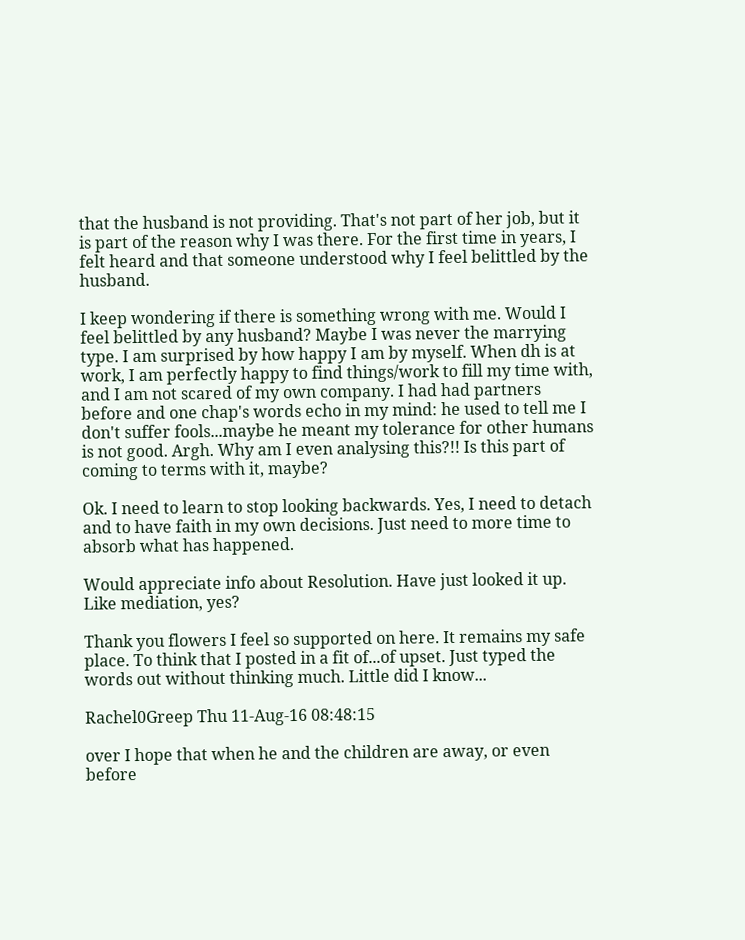that the husband is not providing. That's not part of her job, but it is part of the reason why I was there. For the first time in years, I felt heard and that someone understood why I feel belittled by the husband.

I keep wondering if there is something wrong with me. Would I feel belittled by any husband? Maybe I was never the marrying type. I am surprised by how happy I am by myself. When dh is at work, I am perfectly happy to find things/work to fill my time with, and I am not scared of my own company. I had had partners before and one chap's words echo in my mind: he used to tell me I don't suffer fools...maybe he meant my tolerance for other humans is not good. Argh. Why am I even analysing this?!! Is this part of coming to terms with it, maybe?

Ok. I need to learn to stop looking backwards. Yes, I need to detach and to have faith in my own decisions. Just need to more time to absorb what has happened.

Would appreciate info about Resolution. Have just looked it up. Like mediation, yes?

Thank you flowers I feel so supported on here. It remains my safe place. To think that I posted in a fit of...of upset. Just typed the words out without thinking much. Little did I know...

Rachel0Greep Thu 11-Aug-16 08:48:15

over I hope that when he and the children are away, or even before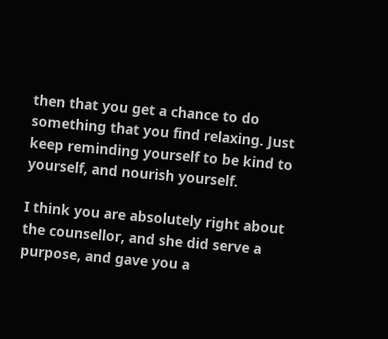then that you get a chance to do something that you find relaxing. Just keep reminding yourself to be kind to yourself, and nourish yourself.

I think you are absolutely right about the counsellor, and she did serve a purpose, and gave you a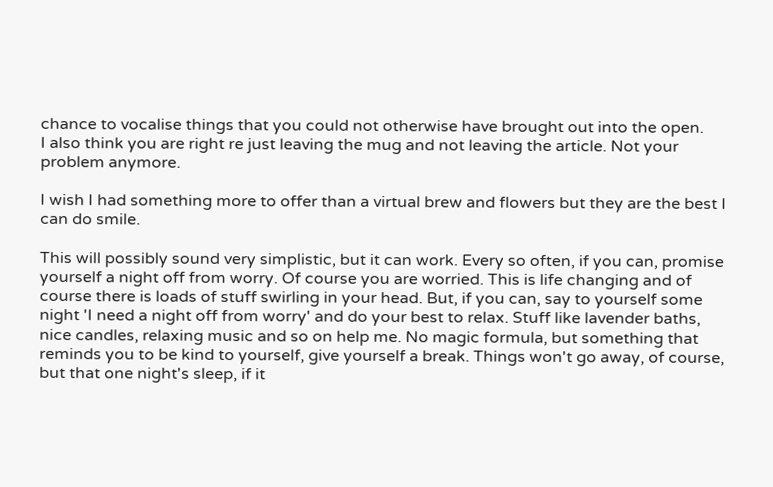chance to vocalise things that you could not otherwise have brought out into the open.
I also think you are right re just leaving the mug and not leaving the article. Not your problem anymore.

I wish I had something more to offer than a virtual brew and flowers but they are the best I can do smile.

This will possibly sound very simplistic, but it can work. Every so often, if you can, promise yourself a night off from worry. Of course you are worried. This is life changing and of course there is loads of stuff swirling in your head. But, if you can, say to yourself some night 'I need a night off from worry' and do your best to relax. Stuff like lavender baths, nice candles, relaxing music and so on help me. No magic formula, but something that reminds you to be kind to yourself, give yourself a break. Things won't go away, of course, but that one night's sleep, if it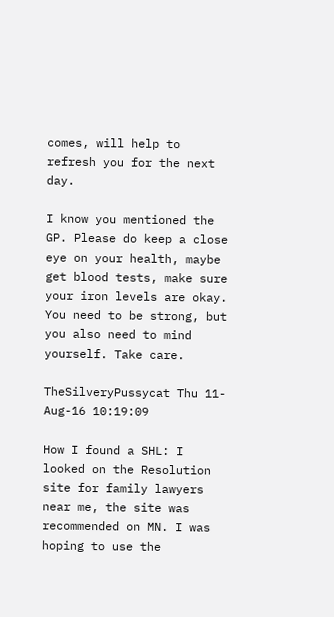comes, will help to refresh you for the next day.

I know you mentioned the GP. Please do keep a close eye on your health, maybe get blood tests, make sure your iron levels are okay. You need to be strong, but you also need to mind yourself. Take care.

TheSilveryPussycat Thu 11-Aug-16 10:19:09

How I found a SHL: I looked on the Resolution site for family lawyers near me, the site was recommended on MN. I was hoping to use the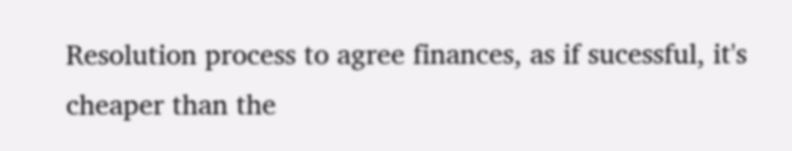Resolution process to agree finances, as if sucessful, it's cheaper than the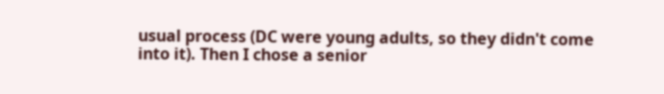usual process (DC were young adults, so they didn't come into it). Then I chose a senior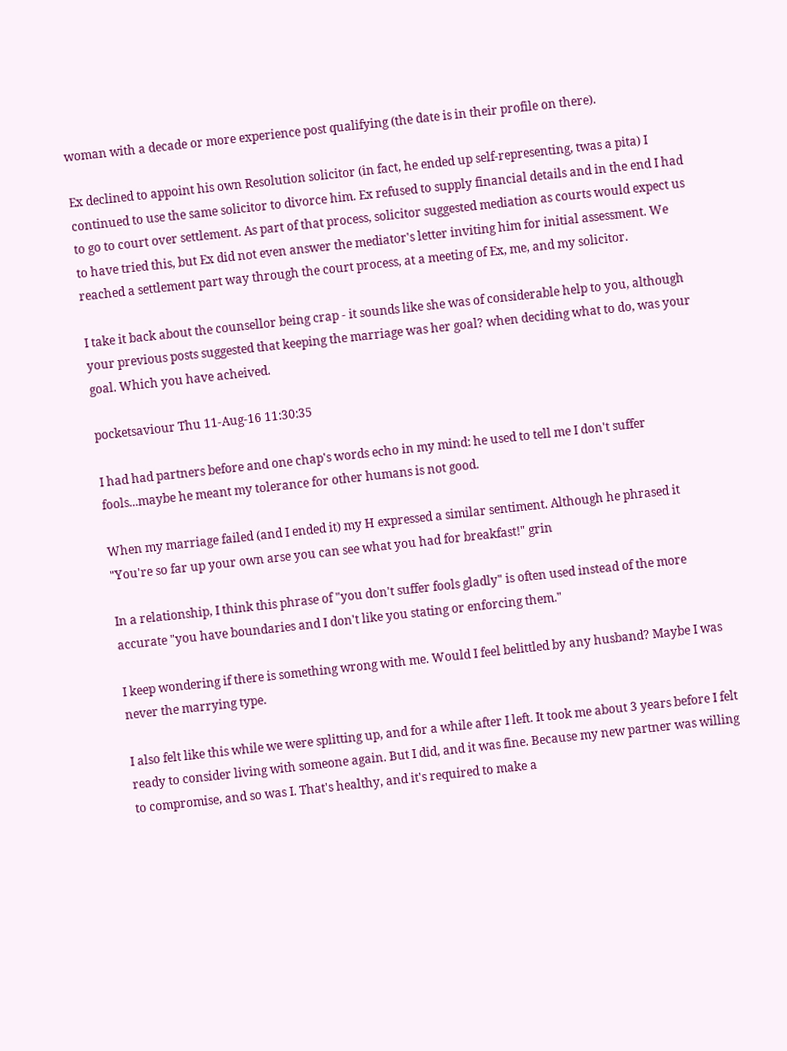woman with a decade or more experience post qualifying (the date is in their profile on there).

Ex declined to appoint his own Resolution solicitor (in fact, he ended up self-representing, twas a pita) I continued to use the same solicitor to divorce him. Ex refused to supply financial details and in the end I had to go to court over settlement. As part of that process, solicitor suggested mediation as courts would expect us to have tried this, but Ex did not even answer the mediator's letter inviting him for initial assessment. We reached a settlement part way through the court process, at a meeting of Ex, me, and my solicitor.

I take it back about the counsellor being crap - it sounds like she was of considerable help to you, although your previous posts suggested that keeping the marriage was her goal? when deciding what to do, was your goal. Which you have acheived.

pocketsaviour Thu 11-Aug-16 11:30:35

I had had partners before and one chap's words echo in my mind: he used to tell me I don't suffer fools...maybe he meant my tolerance for other humans is not good.

When my marriage failed (and I ended it) my H expressed a similar sentiment. Although he phrased it "You're so far up your own arse you can see what you had for breakfast!" grin

In a relationship, I think this phrase of "you don't suffer fools gladly" is often used instead of the more accurate "you have boundaries and I don't like you stating or enforcing them."

I keep wondering if there is something wrong with me. Would I feel belittled by any husband? Maybe I was never the marrying type.

I also felt like this while we were splitting up, and for a while after I left. It took me about 3 years before I felt ready to consider living with someone again. But I did, and it was fine. Because my new partner was willing to compromise, and so was I. That's healthy, and it's required to make a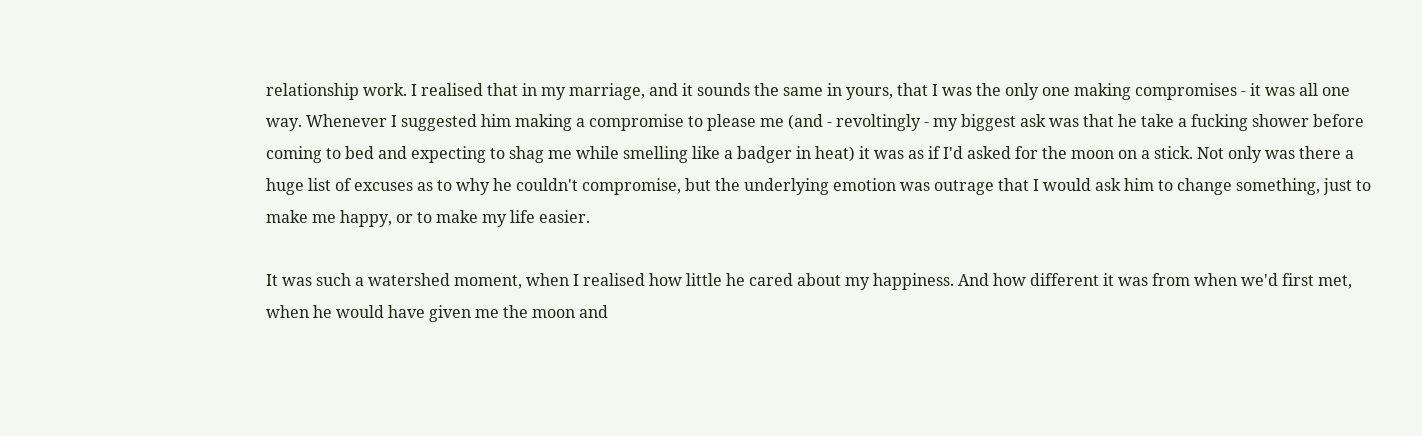relationship work. I realised that in my marriage, and it sounds the same in yours, that I was the only one making compromises - it was all one way. Whenever I suggested him making a compromise to please me (and - revoltingly - my biggest ask was that he take a fucking shower before coming to bed and expecting to shag me while smelling like a badger in heat) it was as if I'd asked for the moon on a stick. Not only was there a huge list of excuses as to why he couldn't compromise, but the underlying emotion was outrage that I would ask him to change something, just to make me happy, or to make my life easier.

It was such a watershed moment, when I realised how little he cared about my happiness. And how different it was from when we'd first met, when he would have given me the moon and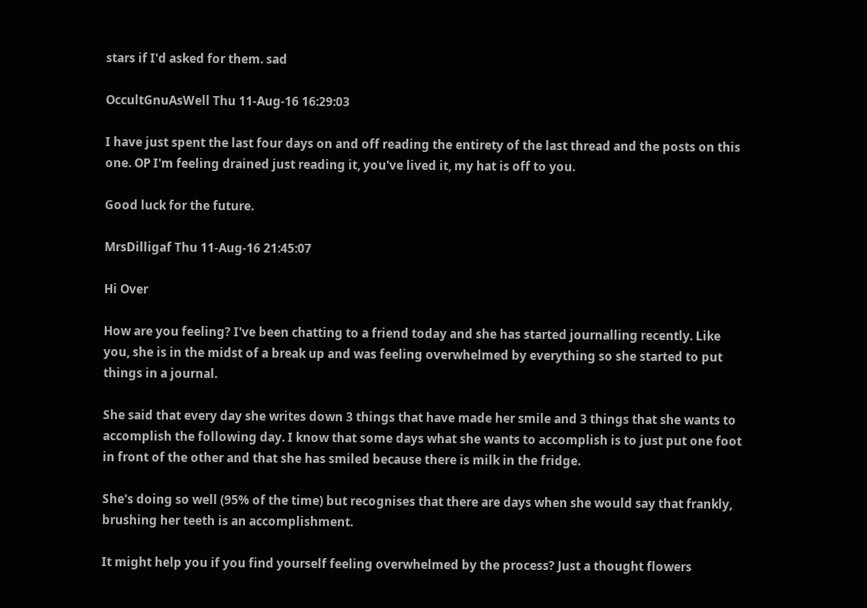stars if I'd asked for them. sad

OccultGnuAsWell Thu 11-Aug-16 16:29:03

I have just spent the last four days on and off reading the entirety of the last thread and the posts on this one. OP I'm feeling drained just reading it, you've lived it, my hat is off to you.

Good luck for the future.

MrsDilligaf Thu 11-Aug-16 21:45:07

Hi Over

How are you feeling? I've been chatting to a friend today and she has started journalling recently. Like you, she is in the midst of a break up and was feeling overwhelmed by everything so she started to put things in a journal.

She said that every day she writes down 3 things that have made her smile and 3 things that she wants to accomplish the following day. I know that some days what she wants to accomplish is to just put one foot in front of the other and that she has smiled because there is milk in the fridge.

She's doing so well (95% of the time) but recognises that there are days when she would say that frankly, brushing her teeth is an accomplishment.

It might help you if you find yourself feeling overwhelmed by the process? Just a thought flowers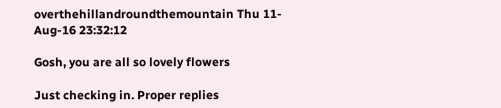overthehillandroundthemountain Thu 11-Aug-16 23:32:12

Gosh, you are all so lovely flowers

Just checking in. Proper replies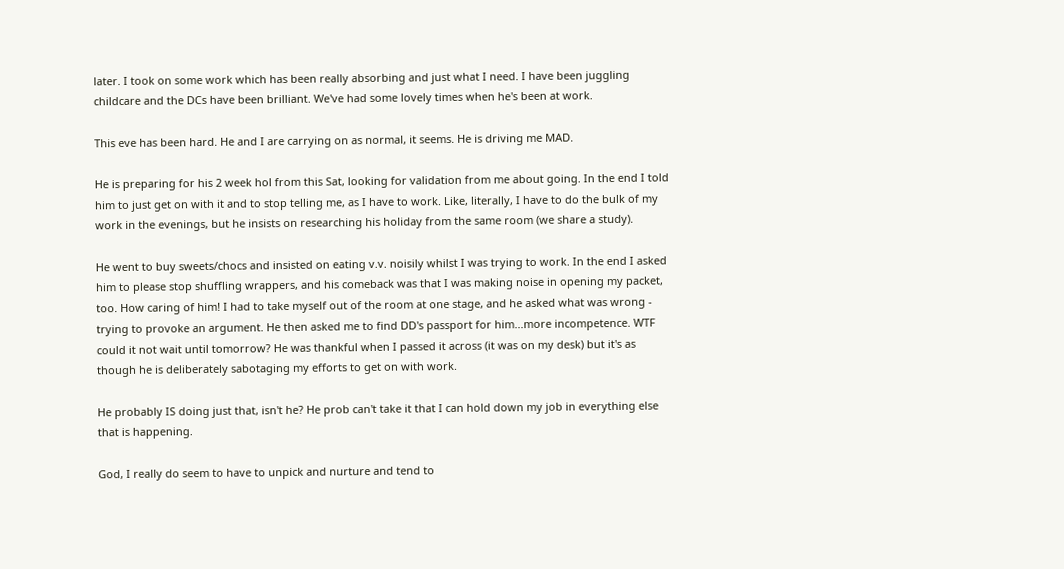later. I took on some work which has been really absorbing and just what I need. I have been juggling childcare and the DCs have been brilliant. We've had some lovely times when he's been at work.

This eve has been hard. He and I are carrying on as normal, it seems. He is driving me MAD.

He is preparing for his 2 week hol from this Sat, looking for validation from me about going. In the end I told him to just get on with it and to stop telling me, as I have to work. Like, literally, I have to do the bulk of my work in the evenings, but he insists on researching his holiday from the same room (we share a study).

He went to buy sweets/chocs and insisted on eating v.v. noisily whilst I was trying to work. In the end I asked him to please stop shuffling wrappers, and his comeback was that I was making noise in opening my packet, too. How caring of him! I had to take myself out of the room at one stage, and he asked what was wrong - trying to provoke an argument. He then asked me to find DD's passport for him...more incompetence. WTF could it not wait until tomorrow? He was thankful when I passed it across (it was on my desk) but it's as though he is deliberately sabotaging my efforts to get on with work.

He probably IS doing just that, isn't he? He prob can't take it that I can hold down my job in everything else that is happening.

God, I really do seem to have to unpick and nurture and tend to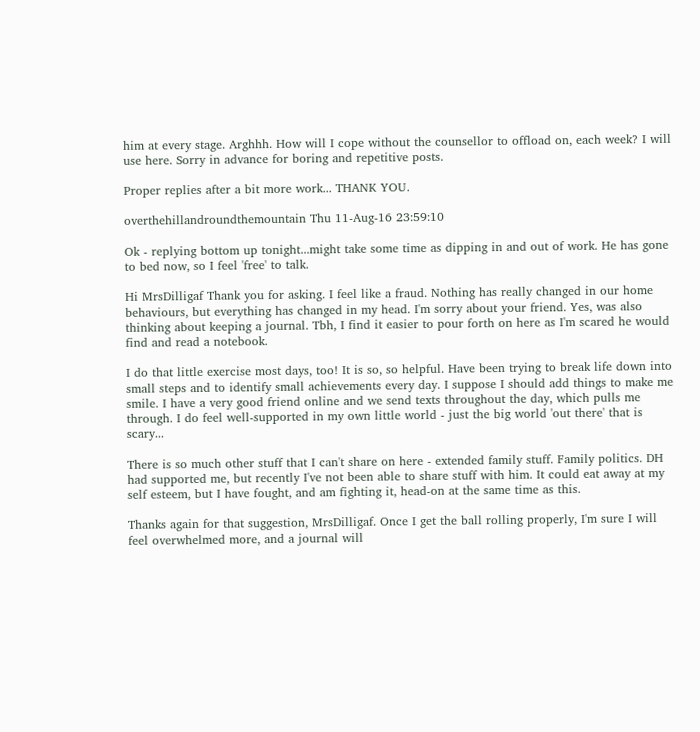him at every stage. Arghhh. How will I cope without the counsellor to offload on, each week? I will use here. Sorry in advance for boring and repetitive posts.

Proper replies after a bit more work... THANK YOU.

overthehillandroundthemountain Thu 11-Aug-16 23:59:10

Ok - replying bottom up tonight...might take some time as dipping in and out of work. He has gone to bed now, so I feel 'free' to talk.

Hi MrsDilligaf Thank you for asking. I feel like a fraud. Nothing has really changed in our home behaviours, but everything has changed in my head. I'm sorry about your friend. Yes, was also thinking about keeping a journal. Tbh, I find it easier to pour forth on here as I'm scared he would find and read a notebook.

I do that little exercise most days, too! It is so, so helpful. Have been trying to break life down into small steps and to identify small achievements every day. I suppose I should add things to make me smile. I have a very good friend online and we send texts throughout the day, which pulls me through. I do feel well-supported in my own little world - just the big world 'out there' that is scary...

There is so much other stuff that I can't share on here - extended family stuff. Family politics. DH had supported me, but recently I've not been able to share stuff with him. It could eat away at my self esteem, but I have fought, and am fighting it, head-on at the same time as this.

Thanks again for that suggestion, MrsDilligaf. Once I get the ball rolling properly, I'm sure I will feel overwhelmed more, and a journal will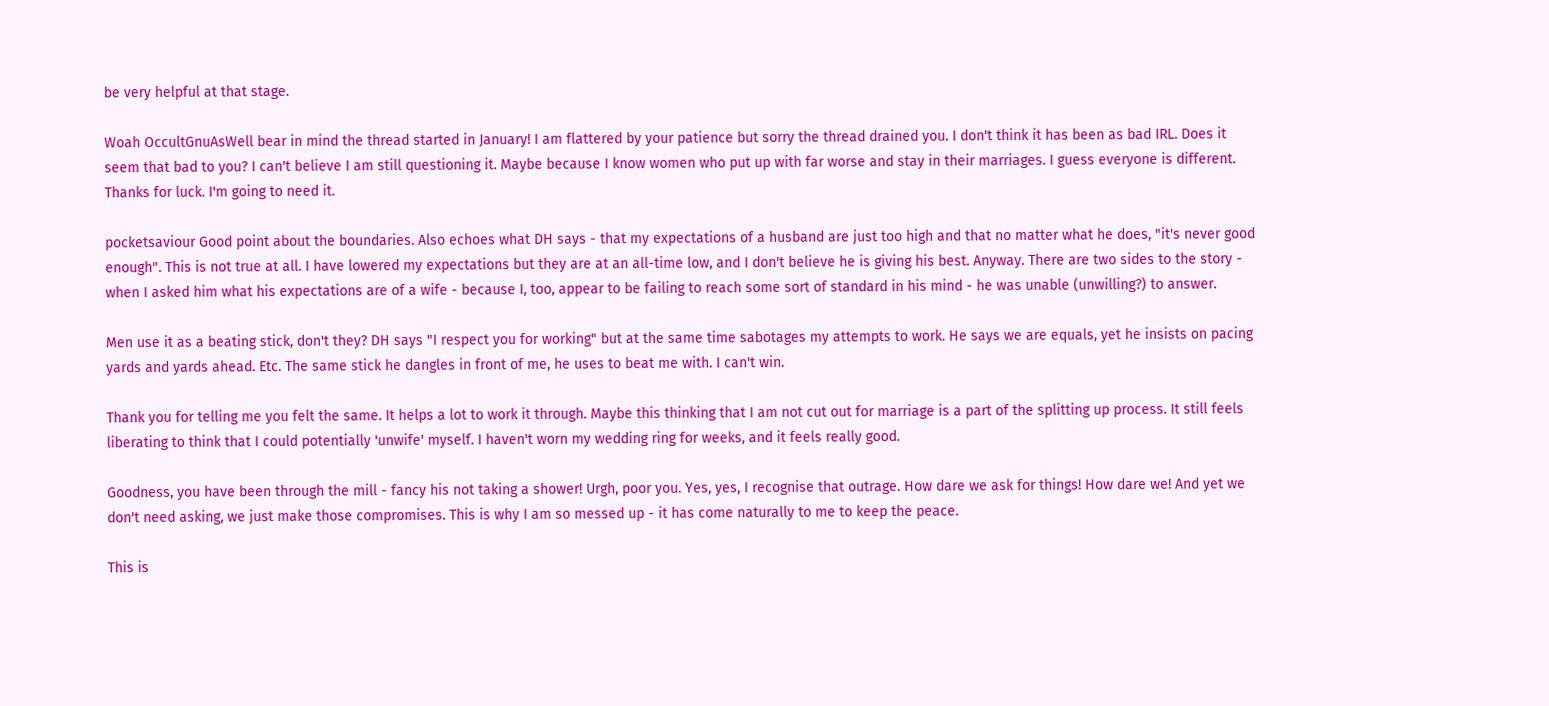be very helpful at that stage.

Woah OccultGnuAsWell bear in mind the thread started in January! I am flattered by your patience but sorry the thread drained you. I don't think it has been as bad IRL. Does it seem that bad to you? I can't believe I am still questioning it. Maybe because I know women who put up with far worse and stay in their marriages. I guess everyone is different. Thanks for luck. I'm going to need it.

pocketsaviour Good point about the boundaries. Also echoes what DH says - that my expectations of a husband are just too high and that no matter what he does, "it's never good enough". This is not true at all. I have lowered my expectations but they are at an all-time low, and I don't believe he is giving his best. Anyway. There are two sides to the story - when I asked him what his expectations are of a wife - because I, too, appear to be failing to reach some sort of standard in his mind - he was unable (unwilling?) to answer.

Men use it as a beating stick, don't they? DH says "I respect you for working" but at the same time sabotages my attempts to work. He says we are equals, yet he insists on pacing yards and yards ahead. Etc. The same stick he dangles in front of me, he uses to beat me with. I can't win.

Thank you for telling me you felt the same. It helps a lot to work it through. Maybe this thinking that I am not cut out for marriage is a part of the splitting up process. It still feels liberating to think that I could potentially 'unwife' myself. I haven't worn my wedding ring for weeks, and it feels really good.

Goodness, you have been through the mill - fancy his not taking a shower! Urgh, poor you. Yes, yes, I recognise that outrage. How dare we ask for things! How dare we! And yet we don't need asking, we just make those compromises. This is why I am so messed up - it has come naturally to me to keep the peace.

This is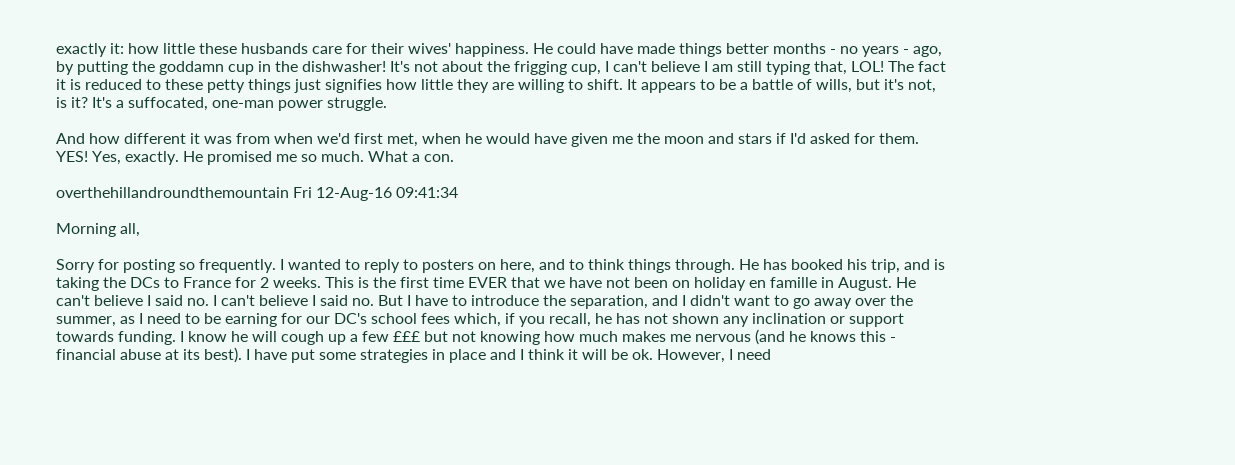exactly it: how little these husbands care for their wives' happiness. He could have made things better months - no years - ago, by putting the goddamn cup in the dishwasher! It's not about the frigging cup, I can't believe I am still typing that, LOL! The fact it is reduced to these petty things just signifies how little they are willing to shift. It appears to be a battle of wills, but it's not, is it? It's a suffocated, one-man power struggle.

And how different it was from when we'd first met, when he would have given me the moon and stars if I'd asked for them.
YES! Yes, exactly. He promised me so much. What a con.

overthehillandroundthemountain Fri 12-Aug-16 09:41:34

Morning all,

Sorry for posting so frequently. I wanted to reply to posters on here, and to think things through. He has booked his trip, and is taking the DCs to France for 2 weeks. This is the first time EVER that we have not been on holiday en famille in August. He can't believe I said no. I can't believe I said no. But I have to introduce the separation, and I didn't want to go away over the summer, as I need to be earning for our DC's school fees which, if you recall, he has not shown any inclination or support towards funding. I know he will cough up a few £££ but not knowing how much makes me nervous (and he knows this - financial abuse at its best). I have put some strategies in place and I think it will be ok. However, I need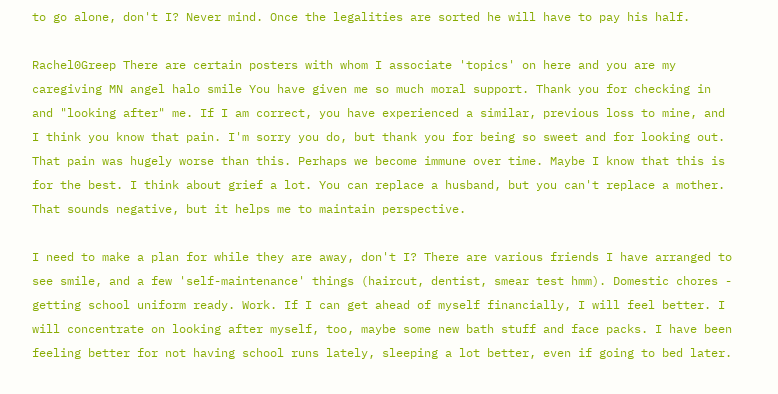to go alone, don't I? Never mind. Once the legalities are sorted he will have to pay his half.

Rachel0Greep There are certain posters with whom I associate 'topics' on here and you are my caregiving MN angel halo smile You have given me so much moral support. Thank you for checking in and "looking after" me. If I am correct, you have experienced a similar, previous loss to mine, and I think you know that pain. I'm sorry you do, but thank you for being so sweet and for looking out. That pain was hugely worse than this. Perhaps we become immune over time. Maybe I know that this is for the best. I think about grief a lot. You can replace a husband, but you can't replace a mother. That sounds negative, but it helps me to maintain perspective.

I need to make a plan for while they are away, don't I? There are various friends I have arranged to see smile, and a few 'self-maintenance' things (haircut, dentist, smear test hmm). Domestic chores - getting school uniform ready. Work. If I can get ahead of myself financially, I will feel better. I will concentrate on looking after myself, too, maybe some new bath stuff and face packs. I have been feeling better for not having school runs lately, sleeping a lot better, even if going to bed later.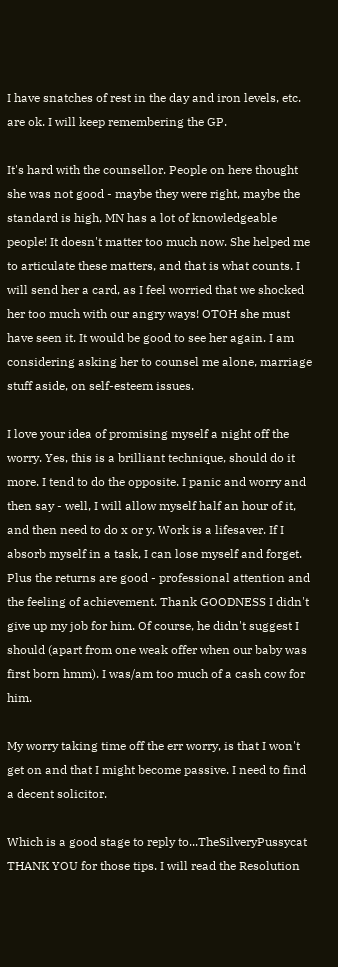I have snatches of rest in the day and iron levels, etc. are ok. I will keep remembering the GP.

It's hard with the counsellor. People on here thought she was not good - maybe they were right, maybe the standard is high, MN has a lot of knowledgeable people! It doesn't matter too much now. She helped me to articulate these matters, and that is what counts. I will send her a card, as I feel worried that we shocked her too much with our angry ways! OTOH she must have seen it. It would be good to see her again. I am considering asking her to counsel me alone, marriage stuff aside, on self-esteem issues.

I love your idea of promising myself a night off the worry. Yes, this is a brilliant technique, should do it more. I tend to do the opposite. I panic and worry and then say - well, I will allow myself half an hour of it, and then need to do x or y. Work is a lifesaver. If I absorb myself in a task, I can lose myself and forget. Plus the returns are good - professional attention and the feeling of achievement. Thank GOODNESS I didn't give up my job for him. Of course, he didn't suggest I should (apart from one weak offer when our baby was first born hmm). I was/am too much of a cash cow for him.

My worry taking time off the err worry, is that I won't get on and that I might become passive. I need to find a decent solicitor.

Which is a good stage to reply to...TheSilveryPussycat THANK YOU for those tips. I will read the Resolution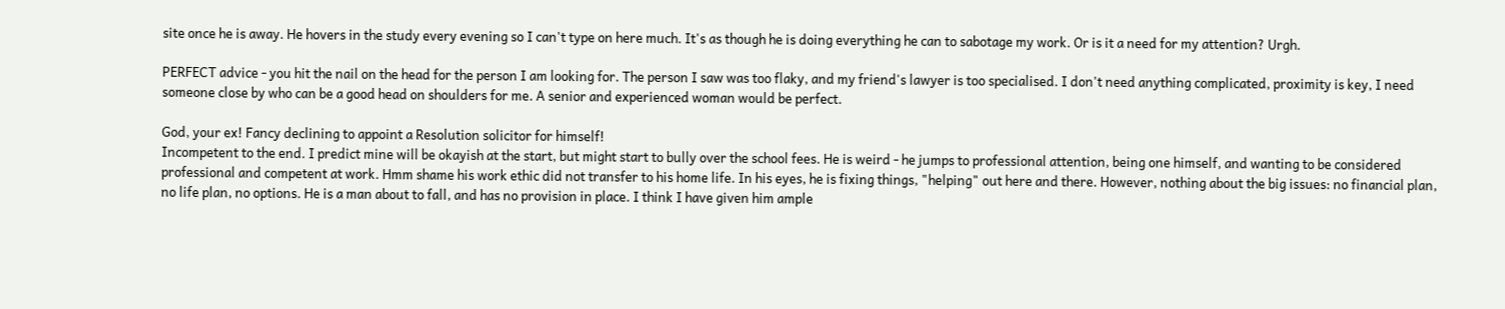site once he is away. He hovers in the study every evening so I can't type on here much. It's as though he is doing everything he can to sabotage my work. Or is it a need for my attention? Urgh.

PERFECT advice - you hit the nail on the head for the person I am looking for. The person I saw was too flaky, and my friend's lawyer is too specialised. I don't need anything complicated, proximity is key, I need someone close by who can be a good head on shoulders for me. A senior and experienced woman would be perfect.

God, your ex! Fancy declining to appoint a Resolution solicitor for himself!
Incompetent to the end. I predict mine will be okayish at the start, but might start to bully over the school fees. He is weird - he jumps to professional attention, being one himself, and wanting to be considered professional and competent at work. Hmm shame his work ethic did not transfer to his home life. In his eyes, he is fixing things, "helping" out here and there. However, nothing about the big issues: no financial plan, no life plan, no options. He is a man about to fall, and has no provision in place. I think I have given him ample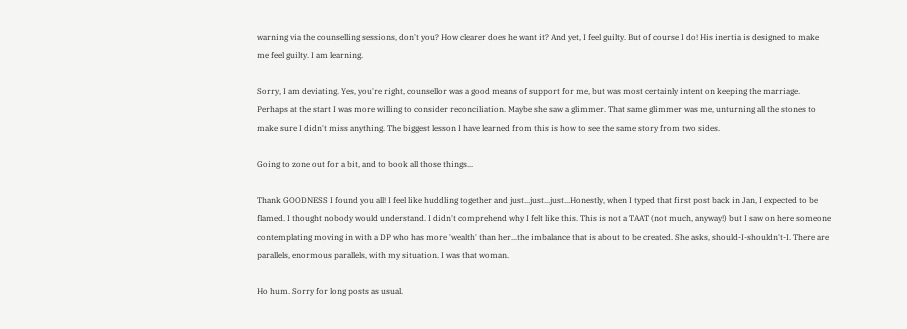warning via the counselling sessions, don't you? How clearer does he want it? And yet, I feel guilty. But of course I do! His inertia is designed to make me feel guilty. I am learning.

Sorry, I am deviating. Yes, you're right, counsellor was a good means of support for me, but was most certainly intent on keeping the marriage. Perhaps at the start I was more willing to consider reconciliation. Maybe she saw a glimmer. That same glimmer was me, unturning all the stones to make sure I didn't miss anything. The biggest lesson I have learned from this is how to see the same story from two sides.

Going to zone out for a bit, and to book all those things...

Thank GOODNESS I found you all! I feel like huddling together and just...just...just...Honestly, when I typed that first post back in Jan, I expected to be flamed. I thought nobody would understand. I didn't comprehend why I felt like this. This is not a TAAT (not much, anyway!) but I saw on here someone contemplating moving in with a DP who has more 'wealth' than her...the imbalance that is about to be created. She asks, should-I-shouldn't-I. There are parallels, enormous parallels, with my situation. I was that woman.

Ho hum. Sorry for long posts as usual.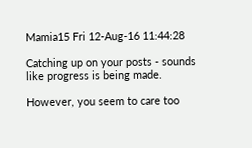Mamia15 Fri 12-Aug-16 11:44:28

Catching up on your posts - sounds like progress is being made.

However, you seem to care too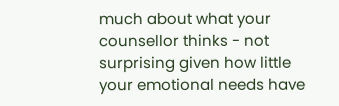much about what your counsellor thinks - not surprising given how little your emotional needs have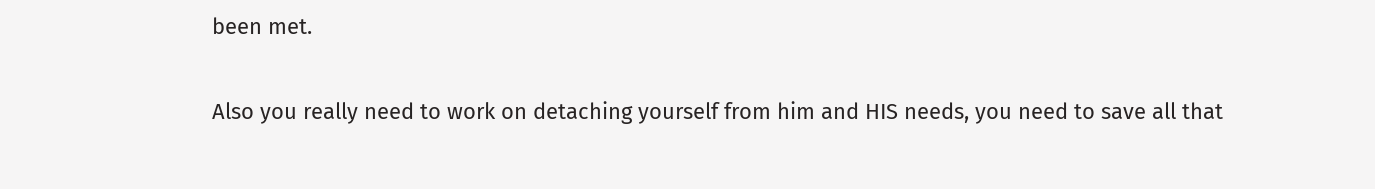been met.

Also you really need to work on detaching yourself from him and HIS needs, you need to save all that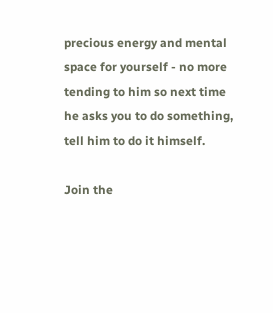precious energy and mental space for yourself - no more tending to him so next time he asks you to do something, tell him to do it himself.

Join the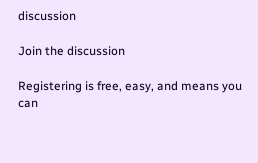discussion

Join the discussion

Registering is free, easy, and means you can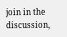join in the discussion,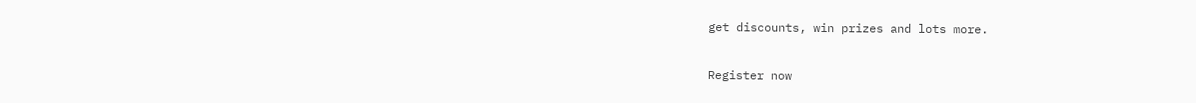get discounts, win prizes and lots more.

Register now